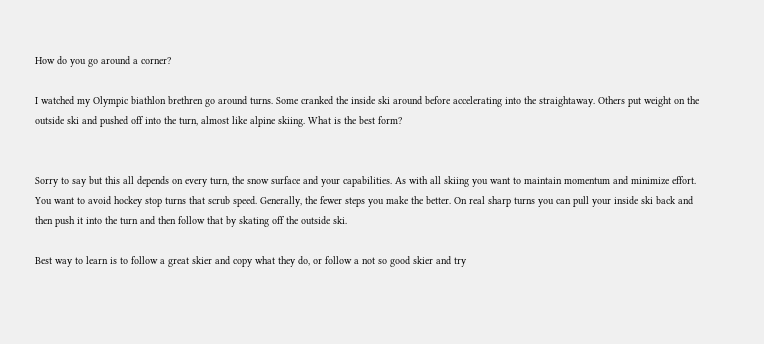How do you go around a corner?

I watched my Olympic biathlon brethren go around turns. Some cranked the inside ski around before accelerating into the straightaway. Others put weight on the outside ski and pushed off into the turn, almost like alpine skiing. What is the best form?


Sorry to say but this all depends on every turn, the snow surface and your capabilities. As with all skiing you want to maintain momentum and minimize effort. You want to avoid hockey stop turns that scrub speed. Generally, the fewer steps you make the better. On real sharp turns you can pull your inside ski back and then push it into the turn and then follow that by skating off the outside ski.

Best way to learn is to follow a great skier and copy what they do, or follow a not so good skier and try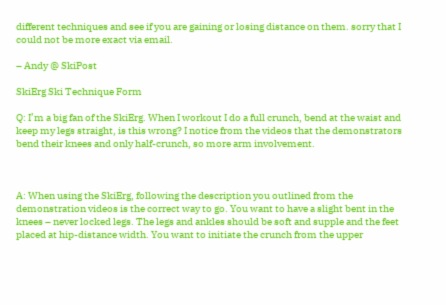different techniques and see if you are gaining or losing distance on them. sorry that I could not be more exact via email.

– Andy @ SkiPost

SkiErg Ski Technique Form

Q: I’m a big fan of the SkiErg. When I workout I do a full crunch, bend at the waist and keep my legs straight, is this wrong? I notice from the videos that the demonstrators bend their knees and only half-crunch, so more arm involvement.



A: When using the SkiErg, following the description you outlined from the demonstration videos is the correct way to go. You want to have a slight bent in the knees – never locked legs. The legs and ankles should be soft and supple and the feet placed at hip-distance width. You want to initiate the crunch from the upper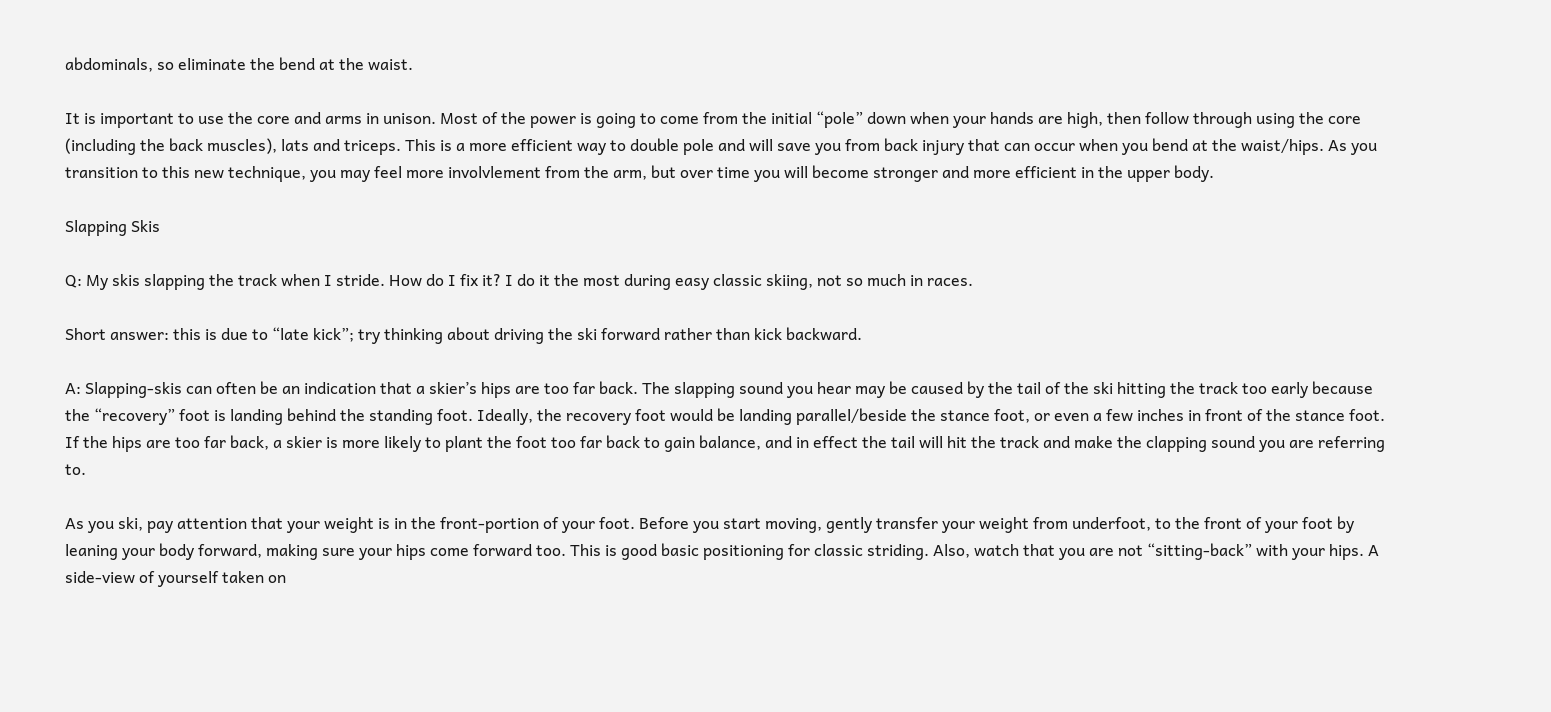abdominals, so eliminate the bend at the waist.

It is important to use the core and arms in unison. Most of the power is going to come from the initial “pole” down when your hands are high, then follow through using the core (including the back muscles), lats and triceps. This is a more efficient way to double pole and will save you from back injury that can occur when you bend at the waist/hips. As you transition to this new technique, you may feel more involvlement from the arm, but over time you will become stronger and more efficient in the upper body.

Slapping Skis

Q: My skis slapping the track when I stride. How do I fix it? I do it the most during easy classic skiing, not so much in races.

Short answer: this is due to “late kick”; try thinking about driving the ski forward rather than kick backward.

A: Slapping-skis can often be an indication that a skier’s hips are too far back. The slapping sound you hear may be caused by the tail of the ski hitting the track too early because the “recovery” foot is landing behind the standing foot. Ideally, the recovery foot would be landing parallel/beside the stance foot, or even a few inches in front of the stance foot. If the hips are too far back, a skier is more likely to plant the foot too far back to gain balance, and in effect the tail will hit the track and make the clapping sound you are referring to.

As you ski, pay attention that your weight is in the front-portion of your foot. Before you start moving, gently transfer your weight from underfoot, to the front of your foot by leaning your body forward, making sure your hips come forward too. This is good basic positioning for classic striding. Also, watch that you are not “sitting-back” with your hips. A side-view of yourself taken on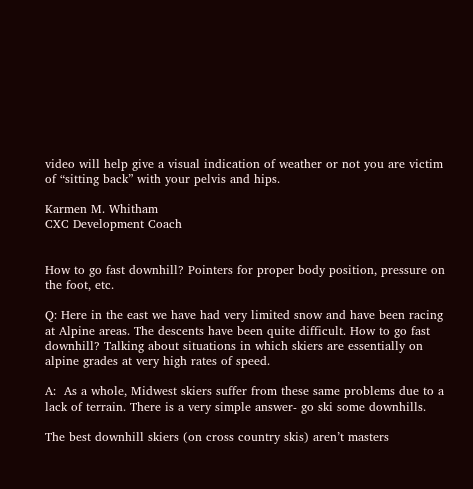video will help give a visual indication of weather or not you are victim of “sitting back” with your pelvis and hips.

Karmen M. Whitham
CXC Development Coach


How to go fast downhill? Pointers for proper body position, pressure on the foot, etc.

Q: Here in the east we have had very limited snow and have been racing at Alpine areas. The descents have been quite difficult. How to go fast downhill? Talking about situations in which skiers are essentially on alpine grades at very high rates of speed.

A:  As a whole, Midwest skiers suffer from these same problems due to a lack of terrain. There is a very simple answer- go ski some downhills.

The best downhill skiers (on cross country skis) aren’t masters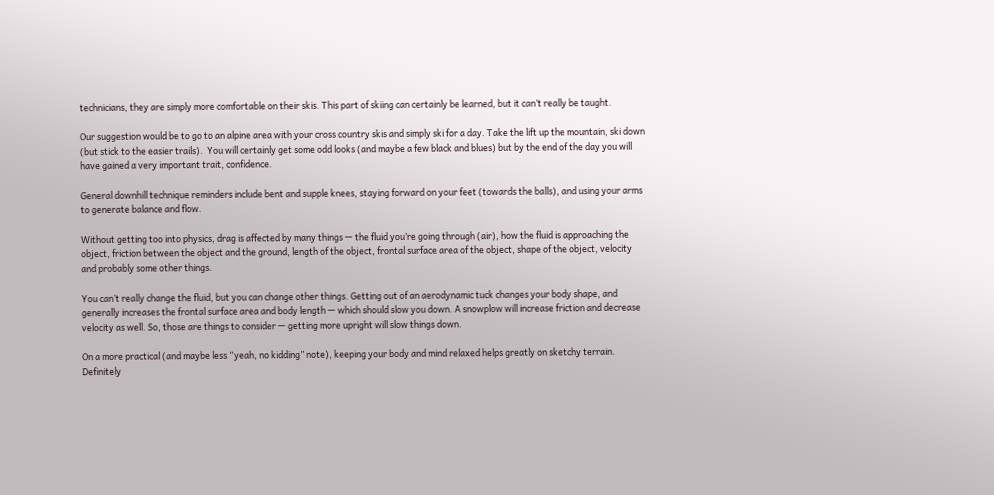technicians, they are simply more comfortable on their skis. This part of skiing can certainly be learned, but it can’t really be taught.

Our suggestion would be to go to an alpine area with your cross country skis and simply ski for a day. Take the lift up the mountain, ski down (but stick to the easier trails).  You will certainly get some odd looks (and maybe a few black and blues) but by the end of the day you will have gained a very important trait, confidence.

General downhill technique reminders include bent and supple knees, staying forward on your feet (towards the balls), and using your arms to generate balance and flow.

Without getting too into physics, drag is affected by many things — the fluid you’re going through (air), how the fluid is approaching the object, friction between the object and the ground, length of the object, frontal surface area of the object, shape of the object, velocity and probably some other things.

You can’t really change the fluid, but you can change other things. Getting out of an aerodynamic tuck changes your body shape, and generally increases the frontal surface area and body length — which should slow you down. A snowplow will increase friction and decrease velocity as well. So, those are things to consider — getting more upright will slow things down.

On a more practical (and maybe less “yeah, no kidding” note), keeping your body and mind relaxed helps greatly on sketchy terrain. Definitely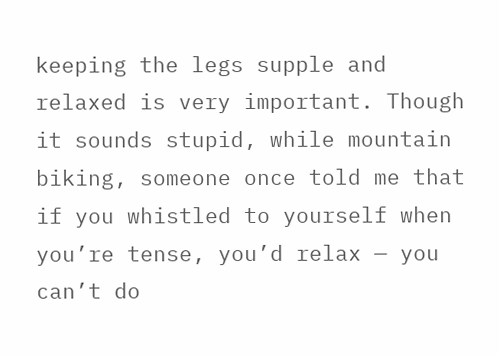keeping the legs supple and relaxed is very important. Though it sounds stupid, while mountain biking, someone once told me that if you whistled to yourself when you’re tense, you’d relax — you can’t do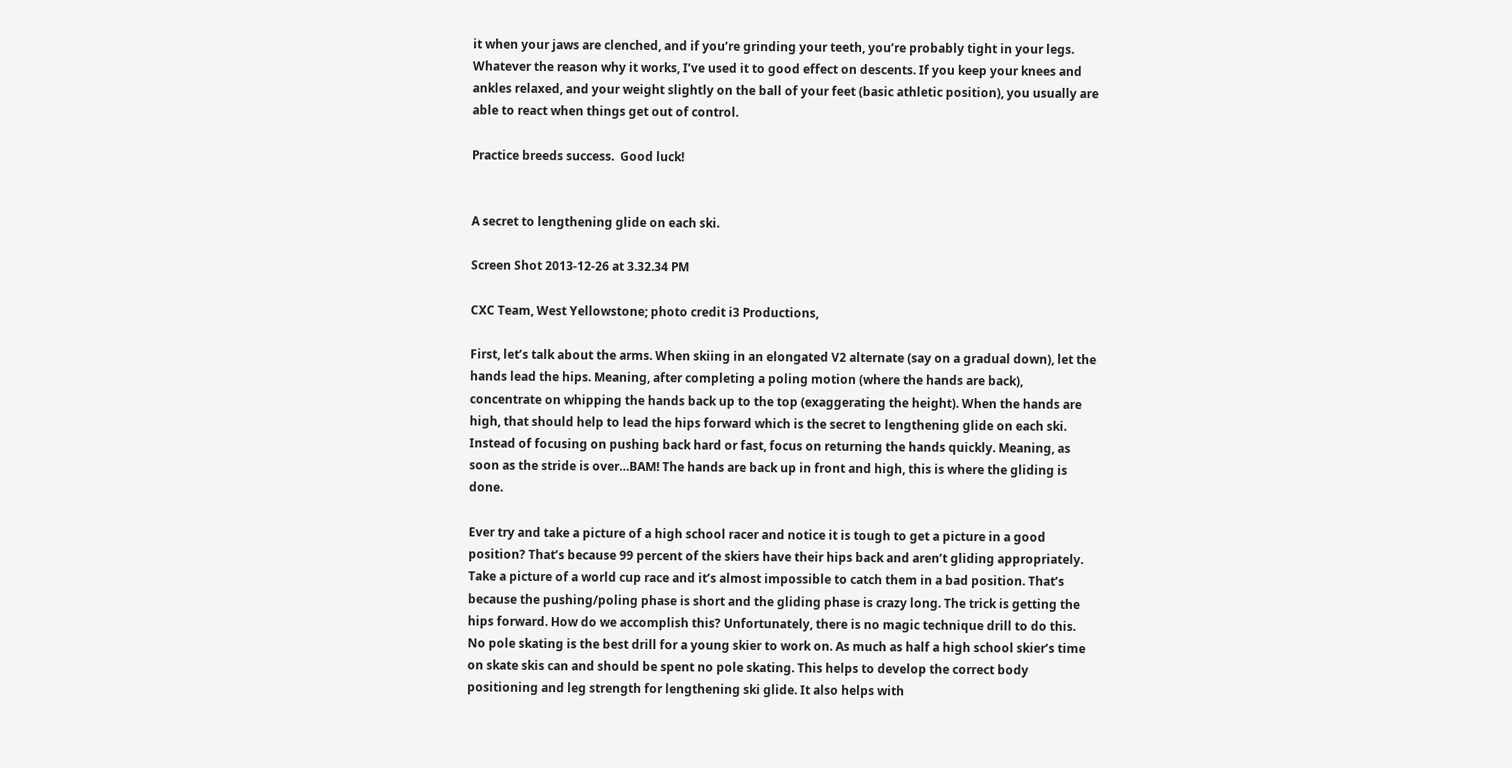it when your jaws are clenched, and if you’re grinding your teeth, you’re probably tight in your legs. Whatever the reason why it works, I’ve used it to good effect on descents. If you keep your knees and ankles relaxed, and your weight slightly on the ball of your feet (basic athletic position), you usually are able to react when things get out of control.

Practice breeds success.  Good luck!


A secret to lengthening glide on each ski.

Screen Shot 2013-12-26 at 3.32.34 PM

CXC Team, West Yellowstone; photo credit i3 Productions,

First, let’s talk about the arms. When skiing in an elongated V2 alternate (say on a gradual down), let the hands lead the hips. Meaning, after completing a poling motion (where the hands are back), concentrate on whipping the hands back up to the top (exaggerating the height). When the hands are high, that should help to lead the hips forward which is the secret to lengthening glide on each ski. Instead of focusing on pushing back hard or fast, focus on returning the hands quickly. Meaning, as soon as the stride is over…BAM! The hands are back up in front and high, this is where the gliding is done.

Ever try and take a picture of a high school racer and notice it is tough to get a picture in a good position? That’s because 99 percent of the skiers have their hips back and aren’t gliding appropriately. Take a picture of a world cup race and it’s almost impossible to catch them in a bad position. That’s because the pushing/poling phase is short and the gliding phase is crazy long. The trick is getting the hips forward. How do we accomplish this? Unfortunately, there is no magic technique drill to do this. No pole skating is the best drill for a young skier to work on. As much as half a high school skier’s time on skate skis can and should be spent no pole skating. This helps to develop the correct body positioning and leg strength for lengthening ski glide. It also helps with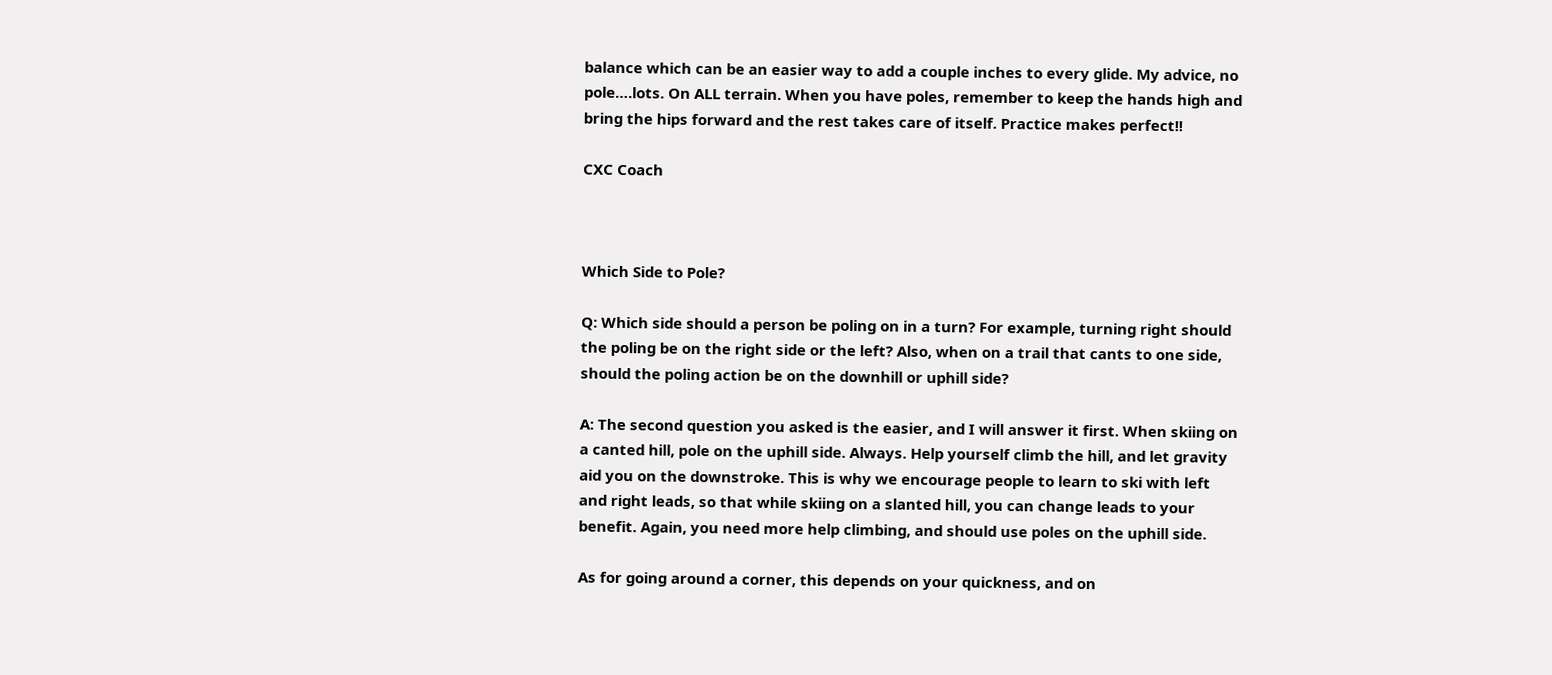balance which can be an easier way to add a couple inches to every glide. My advice, no pole….lots. On ALL terrain. When you have poles, remember to keep the hands high and bring the hips forward and the rest takes care of itself. Practice makes perfect!!

CXC Coach



Which Side to Pole?

Q: Which side should a person be poling on in a turn? For example, turning right should the poling be on the right side or the left? Also, when on a trail that cants to one side, should the poling action be on the downhill or uphill side?

A: The second question you asked is the easier, and I will answer it first. When skiing on a canted hill, pole on the uphill side. Always. Help yourself climb the hill, and let gravity aid you on the downstroke. This is why we encourage people to learn to ski with left and right leads, so that while skiing on a slanted hill, you can change leads to your benefit. Again, you need more help climbing, and should use poles on the uphill side.

As for going around a corner, this depends on your quickness, and on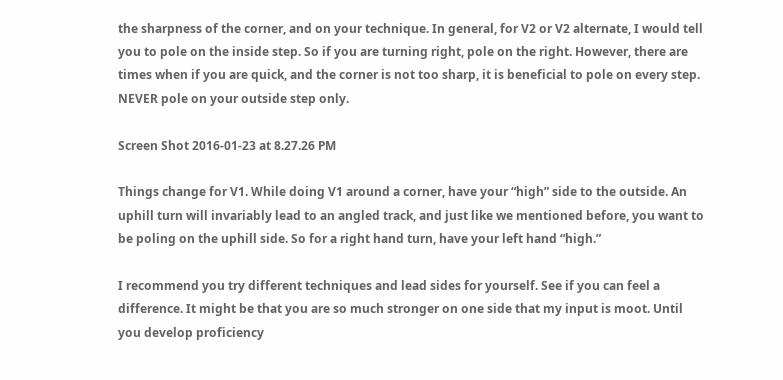the sharpness of the corner, and on your technique. In general, for V2 or V2 alternate, I would tell you to pole on the inside step. So if you are turning right, pole on the right. However, there are times when if you are quick, and the corner is not too sharp, it is beneficial to pole on every step. NEVER pole on your outside step only.

Screen Shot 2016-01-23 at 8.27.26 PM

Things change for V1. While doing V1 around a corner, have your “high” side to the outside. An uphill turn will invariably lead to an angled track, and just like we mentioned before, you want to be poling on the uphill side. So for a right hand turn, have your left hand “high.”

I recommend you try different techniques and lead sides for yourself. See if you can feel a difference. It might be that you are so much stronger on one side that my input is moot. Until you develop proficiency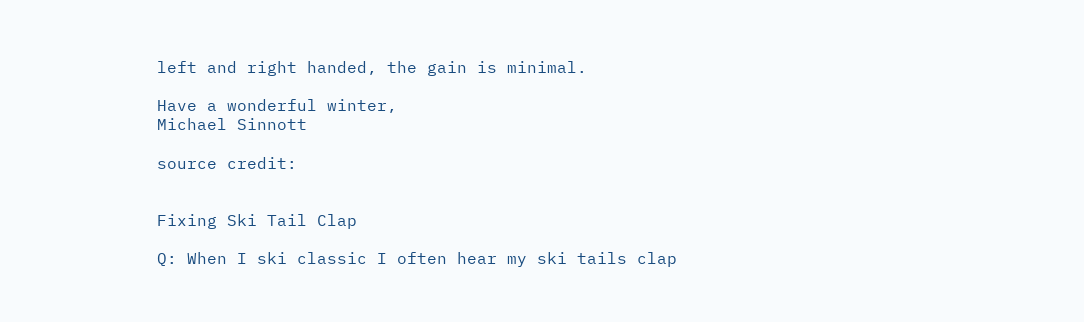left and right handed, the gain is minimal.

Have a wonderful winter,
Michael Sinnott

source credit:


Fixing Ski Tail Clap

Q: When I ski classic I often hear my ski tails clap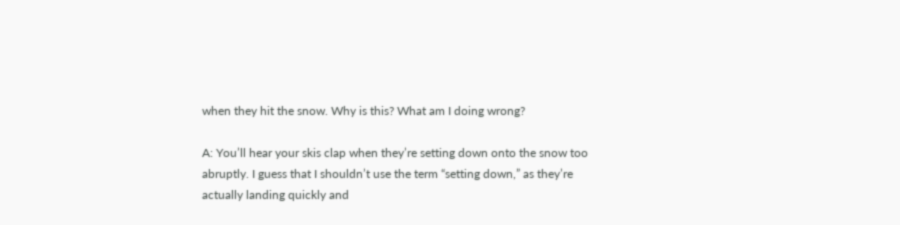when they hit the snow. Why is this? What am I doing wrong?

A: You’ll hear your skis clap when they’re setting down onto the snow too abruptly. I guess that I shouldn’t use the term “setting down,” as they’re actually landing quickly and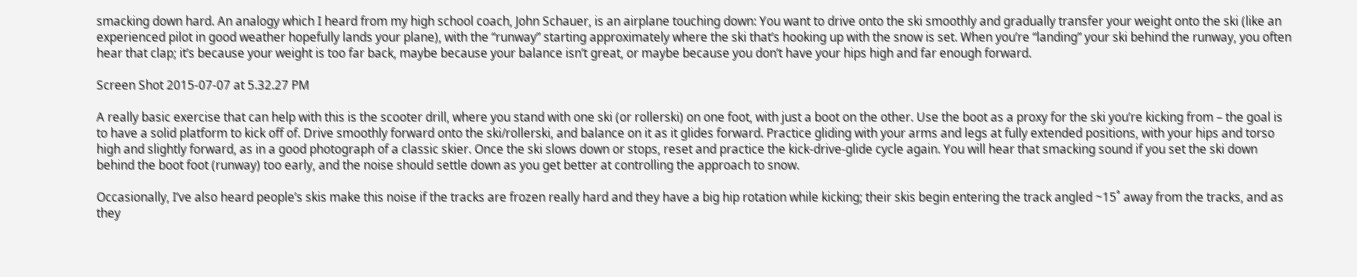smacking down hard. An analogy which I heard from my high school coach, John Schauer, is an airplane touching down: You want to drive onto the ski smoothly and gradually transfer your weight onto the ski (like an experienced pilot in good weather hopefully lands your plane), with the “runway” starting approximately where the ski that’s hooking up with the snow is set. When you’re “landing” your ski behind the runway, you often hear that clap; it’s because your weight is too far back, maybe because your balance isn’t great, or maybe because you don’t have your hips high and far enough forward.

Screen Shot 2015-07-07 at 5.32.27 PM

A really basic exercise that can help with this is the scooter drill, where you stand with one ski (or rollerski) on one foot, with just a boot on the other. Use the boot as a proxy for the ski you’re kicking from – the goal is to have a solid platform to kick off of. Drive smoothly forward onto the ski/rollerski, and balance on it as it glides forward. Practice gliding with your arms and legs at fully extended positions, with your hips and torso high and slightly forward, as in a good photograph of a classic skier. Once the ski slows down or stops, reset and practice the kick-drive-glide cycle again. You will hear that smacking sound if you set the ski down behind the boot foot (runway) too early, and the noise should settle down as you get better at controlling the approach to snow.

Occasionally, I’ve also heard people’s skis make this noise if the tracks are frozen really hard and they have a big hip rotation while kicking; their skis begin entering the track angled ~15˚ away from the tracks, and as they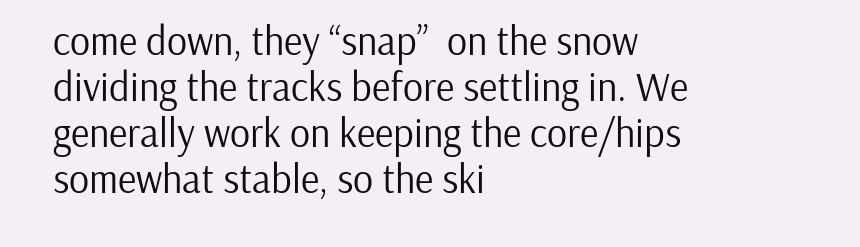come down, they “snap”  on the snow dividing the tracks before settling in. We generally work on keeping the core/hips somewhat stable, so the ski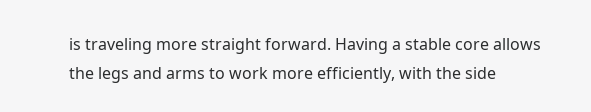is traveling more straight forward. Having a stable core allows the legs and arms to work more efficiently, with the side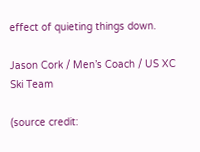effect of quieting things down.

Jason Cork / Men’s Coach / US XC Ski Team

(source credit: